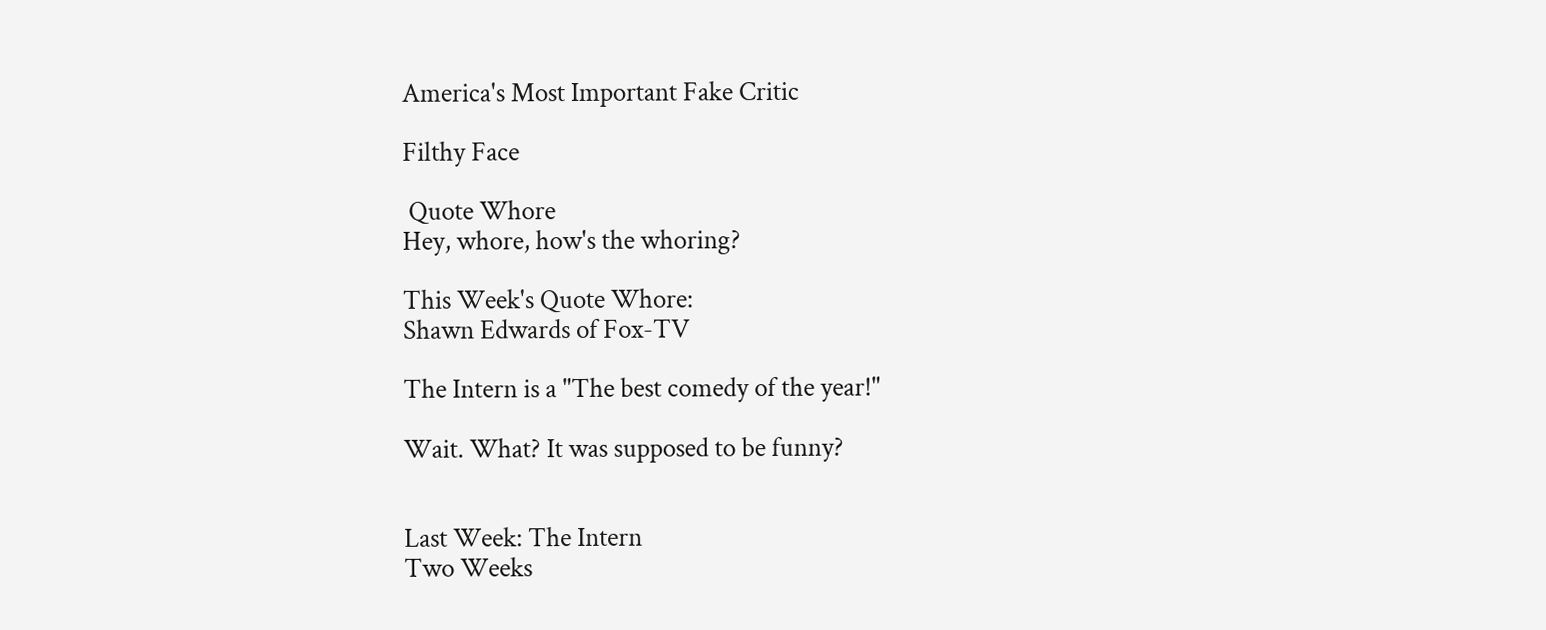America's Most Important Fake Critic

Filthy Face

 Quote Whore
Hey, whore, how's the whoring?

This Week's Quote Whore:
Shawn Edwards of Fox-TV

The Intern is a "The best comedy of the year!"

Wait. What? It was supposed to be funny?


Last Week: The Intern
Two Weeks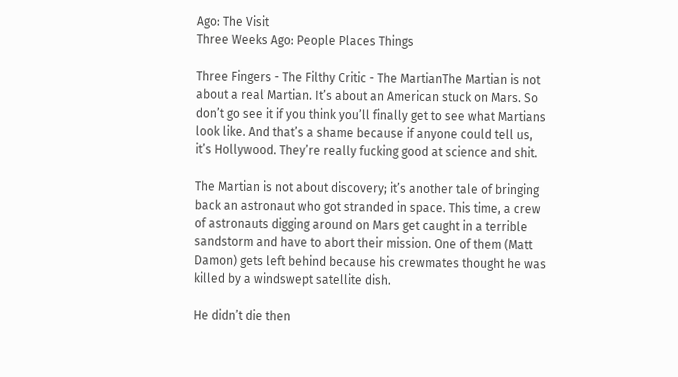Ago: The Visit
Three Weeks Ago: People Places Things

Three Fingers - The Filthy Critic - The MartianThe Martian is not about a real Martian. It’s about an American stuck on Mars. So don’t go see it if you think you’ll finally get to see what Martians look like. And that’s a shame because if anyone could tell us, it’s Hollywood. They’re really fucking good at science and shit.

The Martian is not about discovery; it’s another tale of bringing back an astronaut who got stranded in space. This time, a crew of astronauts digging around on Mars get caught in a terrible sandstorm and have to abort their mission. One of them (Matt Damon) gets left behind because his crewmates thought he was killed by a windswept satellite dish.

He didn’t die then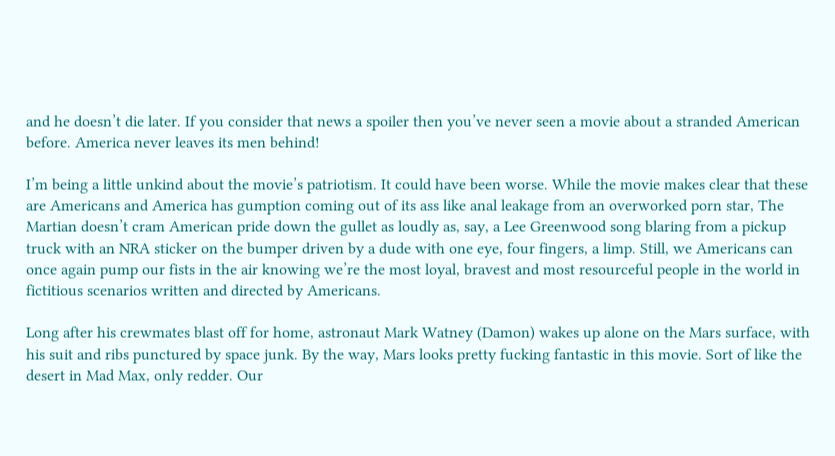and he doesn’t die later. If you consider that news a spoiler then you’ve never seen a movie about a stranded American before. America never leaves its men behind!

I’m being a little unkind about the movie’s patriotism. It could have been worse. While the movie makes clear that these are Americans and America has gumption coming out of its ass like anal leakage from an overworked porn star, The Martian doesn’t cram American pride down the gullet as loudly as, say, a Lee Greenwood song blaring from a pickup truck with an NRA sticker on the bumper driven by a dude with one eye, four fingers, a limp. Still, we Americans can once again pump our fists in the air knowing we’re the most loyal, bravest and most resourceful people in the world in fictitious scenarios written and directed by Americans.

Long after his crewmates blast off for home, astronaut Mark Watney (Damon) wakes up alone on the Mars surface, with his suit and ribs punctured by space junk. By the way, Mars looks pretty fucking fantastic in this movie. Sort of like the desert in Mad Max, only redder. Our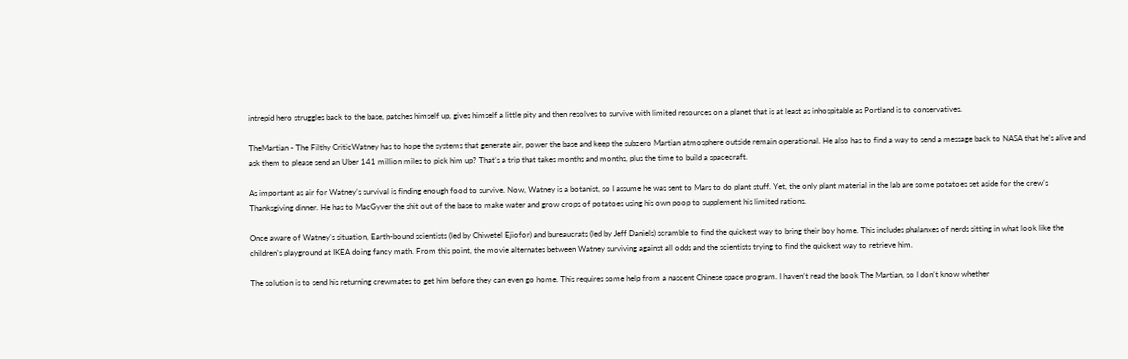intrepid hero struggles back to the base, patches himself up, gives himself a little pity and then resolves to survive with limited resources on a planet that is at least as inhospitable as Portland is to conservatives.

TheMartian - The Filthy CriticWatney has to hope the systems that generate air, power the base and keep the subzero Martian atmosphere outside remain operational. He also has to find a way to send a message back to NASA that he’s alive and ask them to please send an Uber 141 million miles to pick him up? That’s a trip that takes months and months, plus the time to build a spacecraft.

As important as air for Watney’s survival is finding enough food to survive. Now, Watney is a botanist, so I assume he was sent to Mars to do plant stuff. Yet, the only plant material in the lab are some potatoes set aside for the crew’s Thanksgiving dinner. He has to MacGyver the shit out of the base to make water and grow crops of potatoes using his own poop to supplement his limited rations.

Once aware of Watney’s situation, Earth-bound scientists (led by Chiwetel Ejiofor) and bureaucrats (led by Jeff Daniels) scramble to find the quickest way to bring their boy home. This includes phalanxes of nerds sitting in what look like the children’s playground at IKEA doing fancy math. From this point, the movie alternates between Watney surviving against all odds and the scientists trying to find the quickest way to retrieve him.

The solution is to send his returning crewmates to get him before they can even go home. This requires some help from a nascent Chinese space program. I haven’t read the book The Martian, so I don’t know whether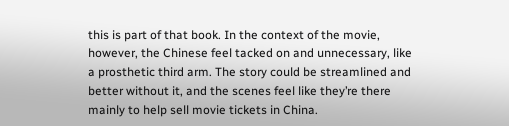this is part of that book. In the context of the movie, however, the Chinese feel tacked on and unnecessary, like a prosthetic third arm. The story could be streamlined and better without it, and the scenes feel like they’re there mainly to help sell movie tickets in China.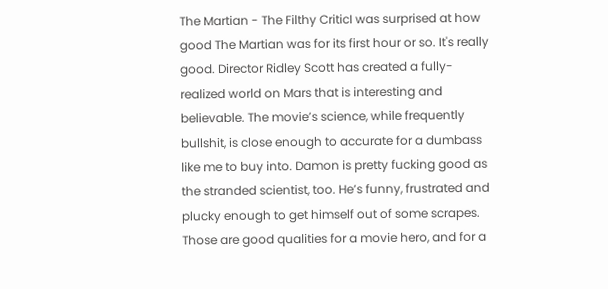The Martian - The Filthy CriticI was surprised at how good The Martian was for its first hour or so. It's really good. Director Ridley Scott has created a fully-realized world on Mars that is interesting and believable. The movie’s science, while frequently bullshit, is close enough to accurate for a dumbass like me to buy into. Damon is pretty fucking good as the stranded scientist, too. He’s funny, frustrated and plucky enough to get himself out of some scrapes. Those are good qualities for a movie hero, and for a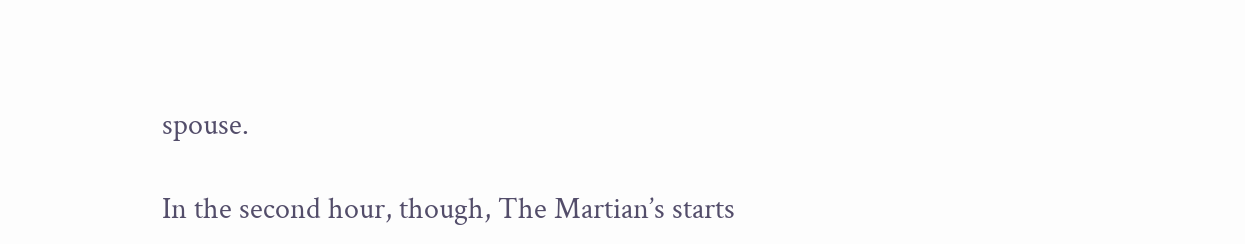spouse.

In the second hour, though, The Martian’s starts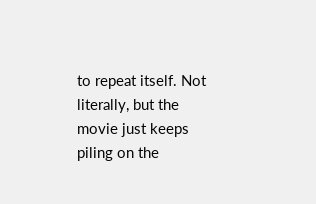to repeat itself. Not literally, but the movie just keeps piling on the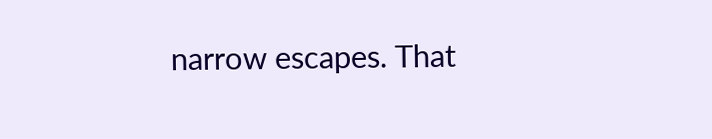narrow escapes. That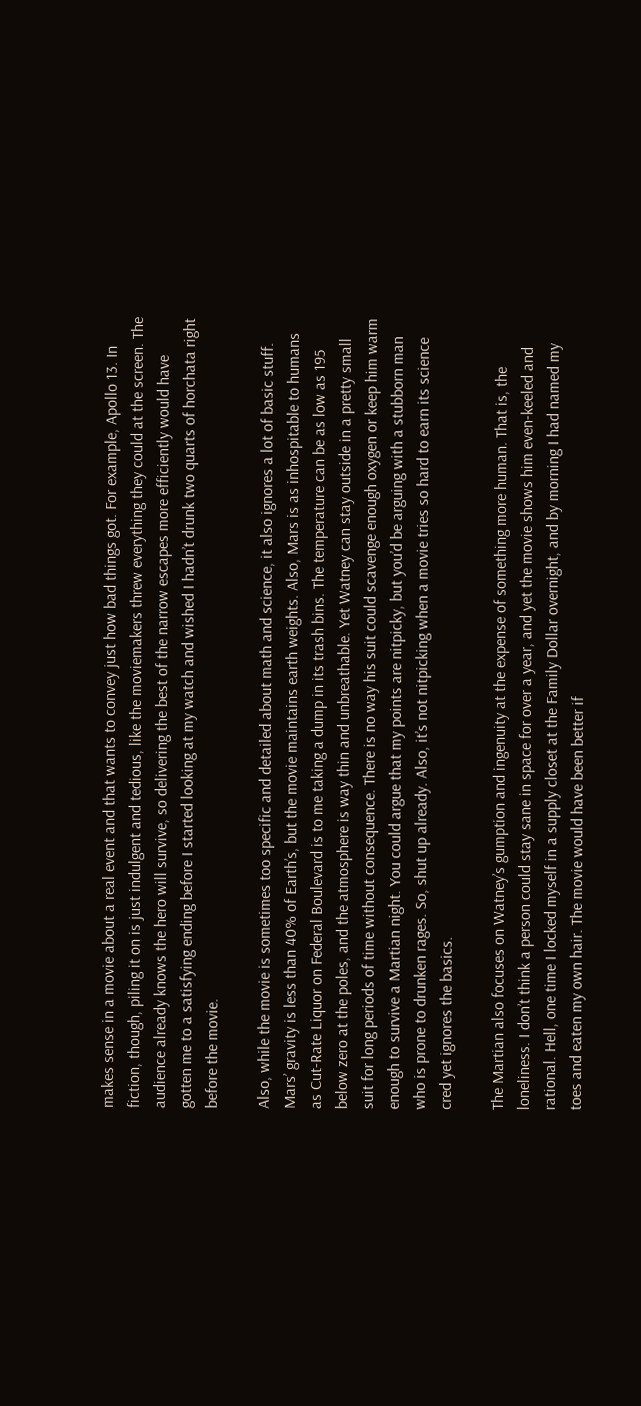makes sense in a movie about a real event and that wants to convey just how bad things got. For example, Apollo 13. In fiction, though, piling it on is just indulgent and tedious, like the moviemakers threw everything they could at the screen. The audience already knows the hero will survive, so delivering the best of the narrow escapes more efficiently would have gotten me to a satisfying ending before I started looking at my watch and wished I hadn’t drunk two quarts of horchata right before the movie.

Also, while the movie is sometimes too specific and detailed about math and science, it also ignores a lot of basic stuff. Mars’ gravity is less than 40% of Earth’s, but the movie maintains earth weights. Also, Mars is as inhospitable to humans as Cut-Rate Liquor on Federal Boulevard is to me taking a dump in its trash bins. The temperature can be as low as 195 below zero at the poles, and the atmosphere is way thin and unbreathable. Yet Watney can stay outside in a pretty small suit for long periods of time without consequence. There is no way his suit could scavenge enough oxygen or keep him warm enough to survive a Martian night. You could argue that my points are nitpicky, but you’d be arguing with a stubborn man who is prone to drunken rages. So, shut up already. Also, it’s not nitpicking when a movie tries so hard to earn its science cred yet ignores the basics.

The Martian also focuses on Watney’s gumption and ingenuity at the expense of something more human. That is, the loneliness. I don’t think a person could stay sane in space for over a year, and yet the movie shows him even-keeled and rational. Hell, one time I locked myself in a supply closet at the Family Dollar overnight, and by morning I had named my toes and eaten my own hair. The movie would have been better if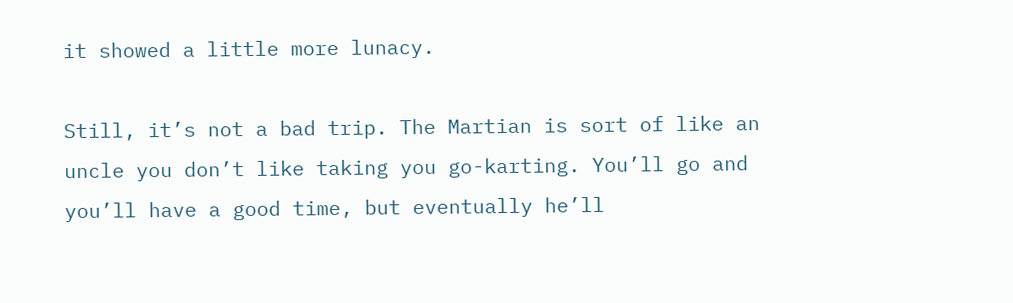it showed a little more lunacy.

Still, it’s not a bad trip. The Martian is sort of like an uncle you don’t like taking you go-karting. You’ll go and you’ll have a good time, but eventually he’ll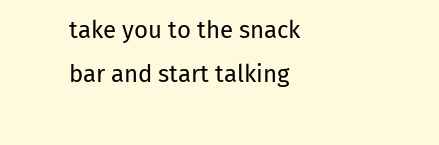take you to the snack bar and start talking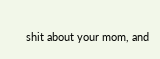shit about your mom, and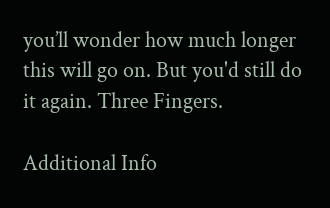you’ll wonder how much longer this will go on. But you'd still do it again. Three Fingers.

Additional Info